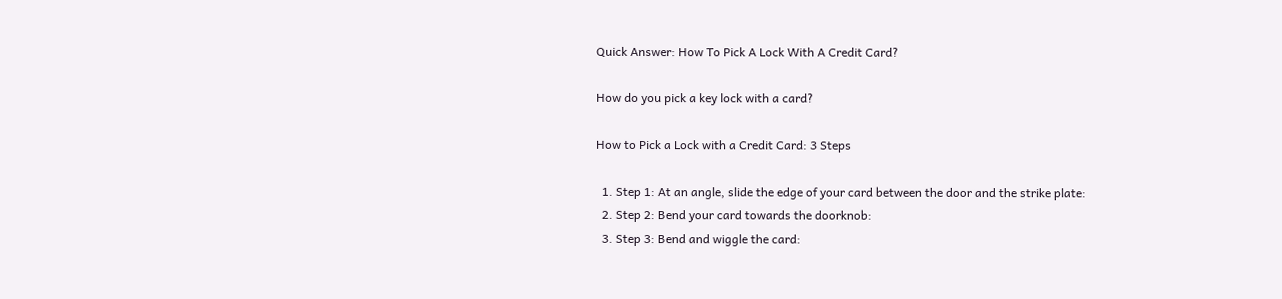Quick Answer: How To Pick A Lock With A Credit Card?

How do you pick a key lock with a card?

How to Pick a Lock with a Credit Card: 3 Steps

  1. Step 1: At an angle, slide the edge of your card between the door and the strike plate:
  2. Step 2: Bend your card towards the doorknob:
  3. Step 3: Bend and wiggle the card: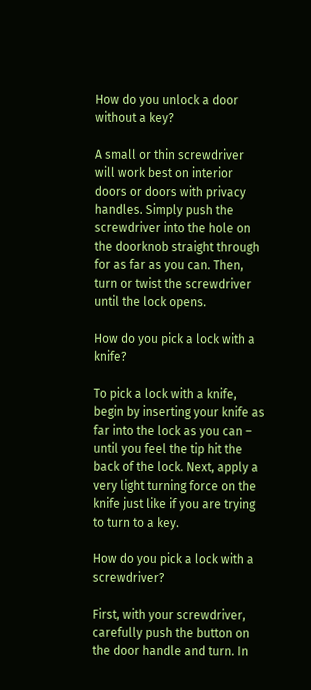How do you unlock a door without a key?

A small or thin screwdriver will work best on interior doors or doors with privacy handles. Simply push the screwdriver into the hole on the doorknob straight through for as far as you can. Then, turn or twist the screwdriver until the lock opens.

How do you pick a lock with a knife?

To pick a lock with a knife, begin by inserting your knife as far into the lock as you can – until you feel the tip hit the back of the lock. Next, apply a very light turning force on the knife just like if you are trying to turn to a key.

How do you pick a lock with a screwdriver?

First, with your screwdriver, carefully push the button on the door handle and turn. In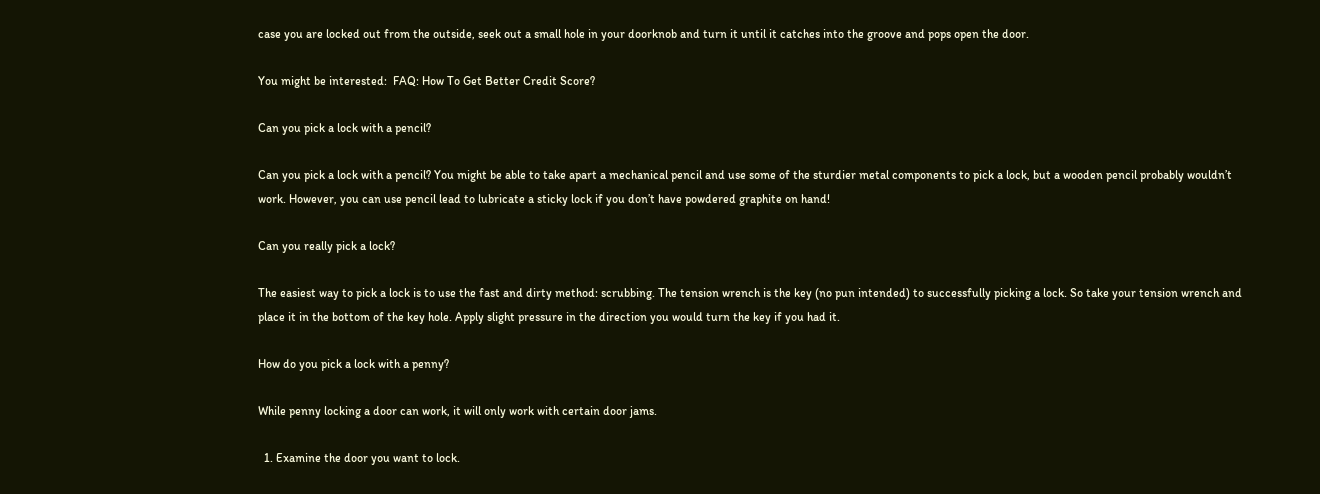case you are locked out from the outside, seek out a small hole in your doorknob and turn it until it catches into the groove and pops open the door.

You might be interested:  FAQ: How To Get Better Credit Score?

Can you pick a lock with a pencil?

Can you pick a lock with a pencil? You might be able to take apart a mechanical pencil and use some of the sturdier metal components to pick a lock, but a wooden pencil probably wouldn’t work. However, you can use pencil lead to lubricate a sticky lock if you don’t have powdered graphite on hand!

Can you really pick a lock?

The easiest way to pick a lock is to use the fast and dirty method: scrubbing. The tension wrench is the key (no pun intended) to successfully picking a lock. So take your tension wrench and place it in the bottom of the key hole. Apply slight pressure in the direction you would turn the key if you had it.

How do you pick a lock with a penny?

While penny locking a door can work, it will only work with certain door jams.

  1. Examine the door you want to lock.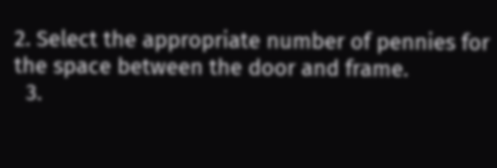2. Select the appropriate number of pennies for the space between the door and frame.
  3.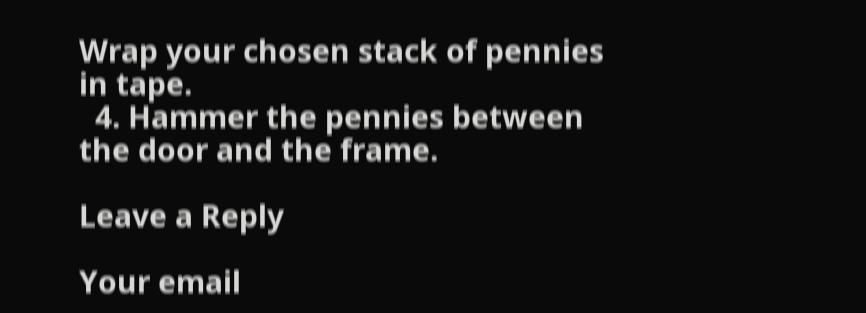Wrap your chosen stack of pennies in tape.
  4. Hammer the pennies between the door and the frame.

Leave a Reply

Your email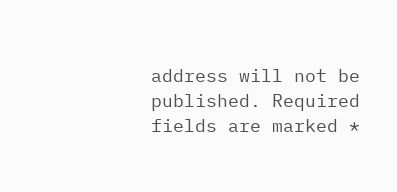address will not be published. Required fields are marked *